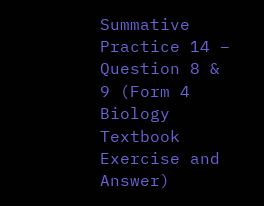Summative Practice 14 – Question 8 & 9 (Form 4 Biology Textbook Exercise and Answer)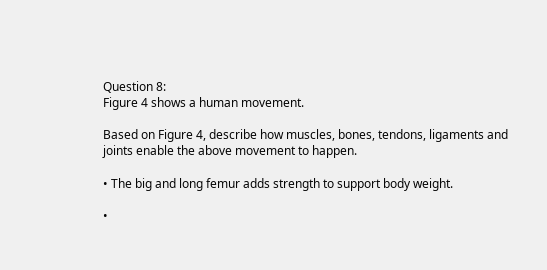Question 8:
Figure 4 shows a human movement.

Based on Figure 4, describe how muscles, bones, tendons, ligaments and joints enable the above movement to happen.

• The big and long femur adds strength to support body weight.

•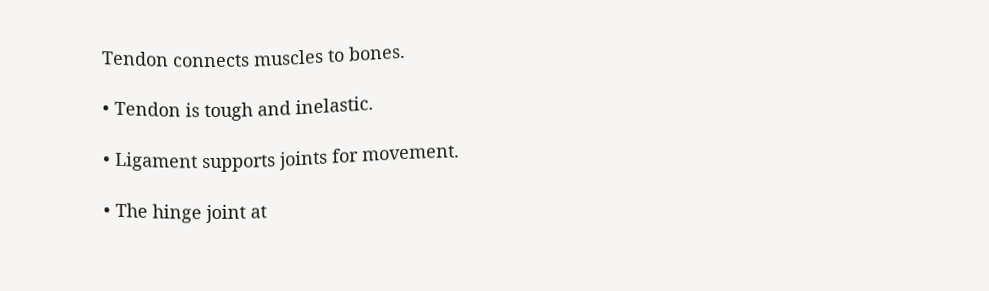Tendon connects muscles to bones.

• Tendon is tough and inelastic.

• Ligament supports joints for movement.

• The hinge joint at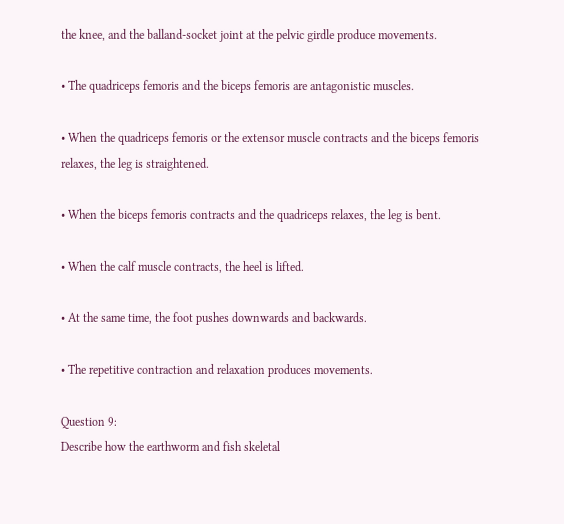the knee, and the balland-socket joint at the pelvic girdle produce movements.

• The quadriceps femoris and the biceps femoris are antagonistic muscles.

• When the quadriceps femoris or the extensor muscle contracts and the biceps femoris relaxes, the leg is straightened.

• When the biceps femoris contracts and the quadriceps relaxes, the leg is bent.

• When the calf muscle contracts, the heel is lifted.

• At the same time, the foot pushes downwards and backwards.

• The repetitive contraction and relaxation produces movements.

Question 9:
Describe how the earthworm and fish skeletal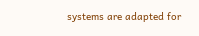systems are adapted for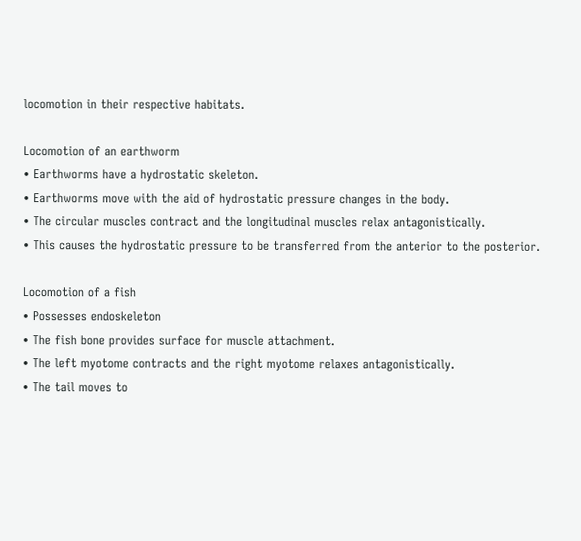locomotion in their respective habitats.

Locomotion of an earthworm
• Earthworms have a hydrostatic skeleton.
• Earthworms move with the aid of hydrostatic pressure changes in the body.
• The circular muscles contract and the longitudinal muscles relax antagonistically.
• This causes the hydrostatic pressure to be transferred from the anterior to the posterior.

Locomotion of a fish
• Possesses endoskeleton
• The fish bone provides surface for muscle attachment.
• The left myotome contracts and the right myotome relaxes antagonistically.
• The tail moves to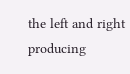the left and right producing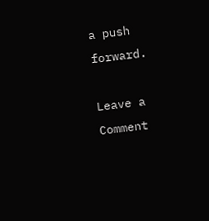a push forward.

Leave a Comment